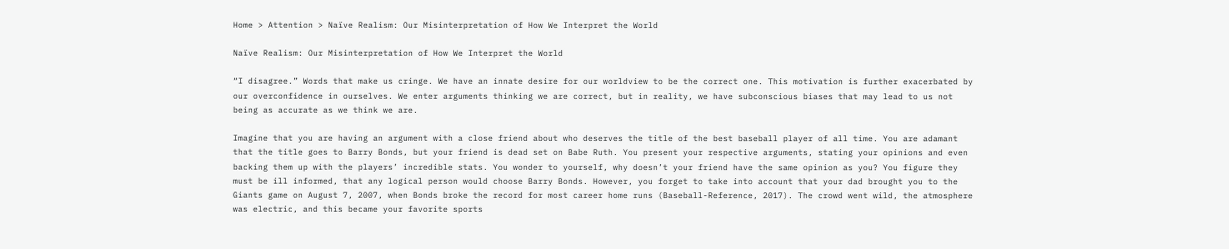Home > Attention > Naïve Realism: Our Misinterpretation of How We Interpret the World

Naïve Realism: Our Misinterpretation of How We Interpret the World

“I disagree.” Words that make us cringe. We have an innate desire for our worldview to be the correct one. This motivation is further exacerbated by our overconfidence in ourselves. We enter arguments thinking we are correct, but in reality, we have subconscious biases that may lead to us not being as accurate as we think we are.

Imagine that you are having an argument with a close friend about who deserves the title of the best baseball player of all time. You are adamant that the title goes to Barry Bonds, but your friend is dead set on Babe Ruth. You present your respective arguments, stating your opinions and even backing them up with the players’ incredible stats. You wonder to yourself, why doesn’t your friend have the same opinion as you? You figure they must be ill informed, that any logical person would choose Barry Bonds. However, you forget to take into account that your dad brought you to the Giants game on August 7, 2007, when Bonds broke the record for most career home runs (Baseball-Reference, 2017). The crowd went wild, the atmosphere was electric, and this became your favorite sports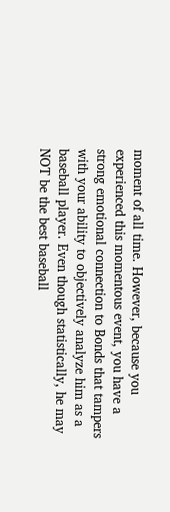moment of all time. However, because you experienced this momentous event, you have a strong emotional connection to Bonds that tampers with your ability to objectively analyze him as a baseball player. Even though statistically, he may NOT be the best baseball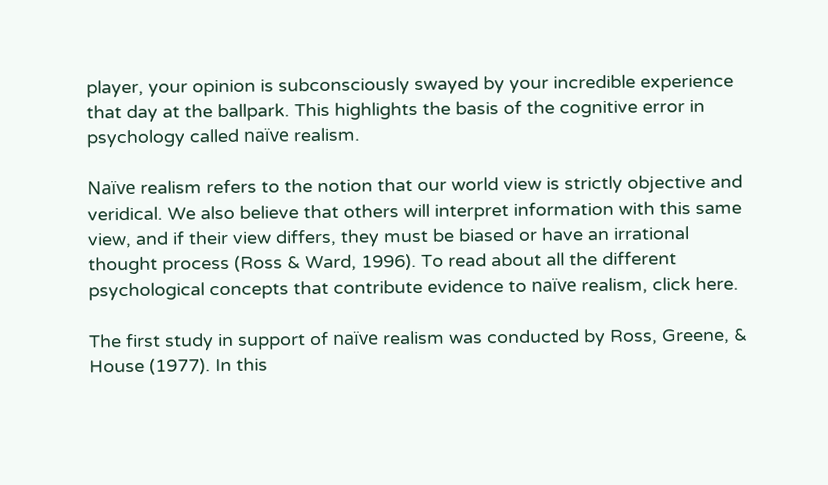player, your opinion is subconsciously swayed by your incredible experience that day at the ballpark. This highlights the basis of the cognitive error in psychology called naïve realism.

Naïve realism refers to the notion that our world view is strictly objective and veridical. We also believe that others will interpret information with this same view, and if their view differs, they must be biased or have an irrational thought process (Ross & Ward, 1996). To read about all the different psychological concepts that contribute evidence to naïve realism, click here.

The first study in support of naïve realism was conducted by Ross, Greene, & House (1977). In this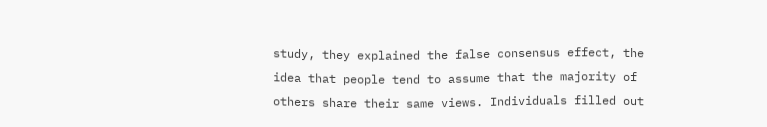study, they explained the false consensus effect, the idea that people tend to assume that the majority of others share their same views. Individuals filled out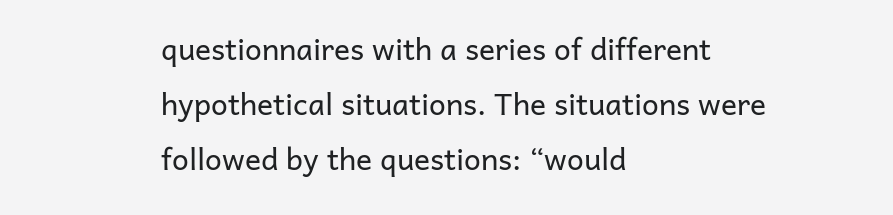questionnaires with a series of different hypothetical situations. The situations were followed by the questions: “would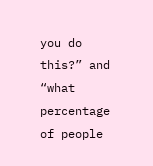you do this?” and “what percentage of people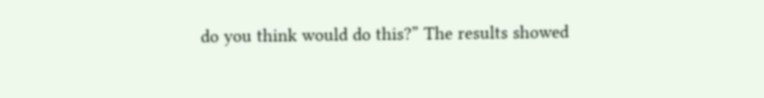do you think would do this?” The results showed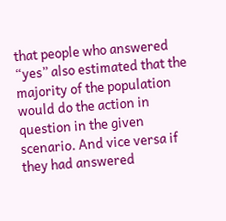that people who answered “yes” also estimated that the majority of the population would do the action in question in the given scenario. And vice versa if they had answered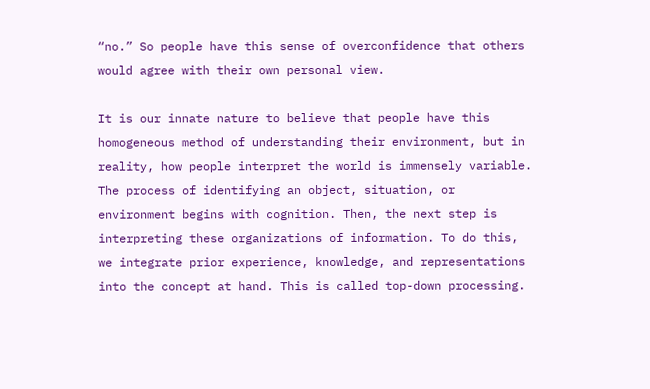“no.” So people have this sense of overconfidence that others would agree with their own personal view.

It is our innate nature to believe that people have this homogeneous method of understanding their environment, but in reality, how people interpret the world is immensely variable. The process of identifying an object, situation, or environment begins with cognition. Then, the next step is interpreting these organizations of information. To do this, we integrate prior experience, knowledge, and representations into the concept at hand. This is called top-down processing.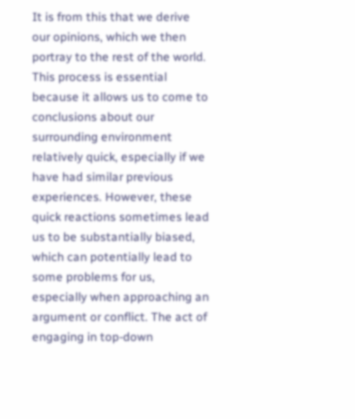It is from this that we derive our opinions, which we then portray to the rest of the world. This process is essential because it allows us to come to conclusions about our surrounding environment relatively quick, especially if we have had similar previous experiences. However, these quick reactions sometimes lead us to be substantially biased, which can potentially lead to some problems for us, especially when approaching an argument or conflict. The act of engaging in top-down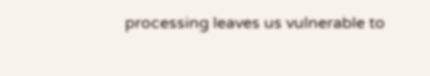processing leaves us vulnerable to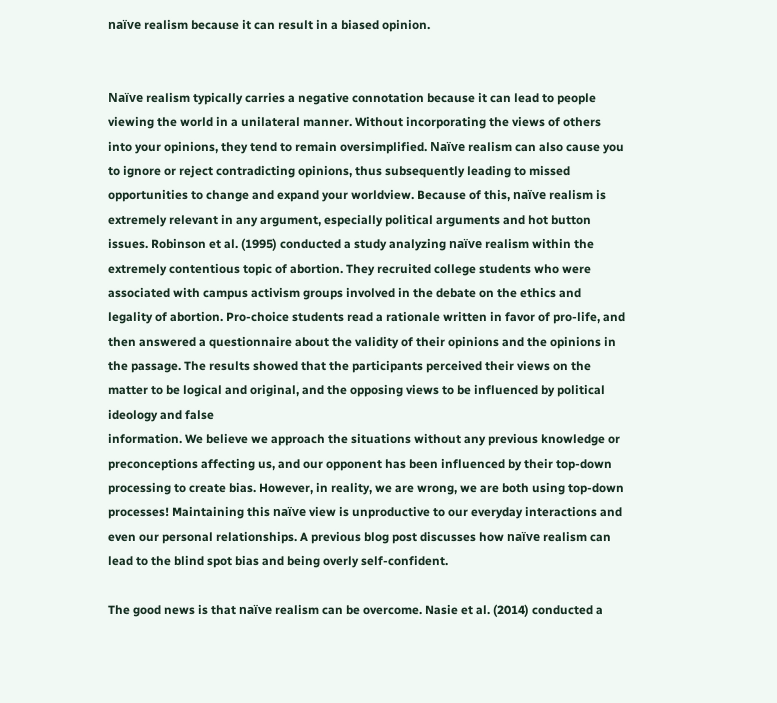naïve realism because it can result in a biased opinion.


Naïve realism typically carries a negative connotation because it can lead to people viewing the world in a unilateral manner. Without incorporating the views of others into your opinions, they tend to remain oversimplified. Naïve realism can also cause you to ignore or reject contradicting opinions, thus subsequently leading to missed opportunities to change and expand your worldview. Because of this, naïve realism is extremely relevant in any argument, especially political arguments and hot button issues. Robinson et al. (1995) conducted a study analyzing naïve realism within the extremely contentious topic of abortion. They recruited college students who were associated with campus activism groups involved in the debate on the ethics and legality of abortion. Pro-choice students read a rationale written in favor of pro-life, and then answered a questionnaire about the validity of their opinions and the opinions in the passage. The results showed that the participants perceived their views on the matter to be logical and original, and the opposing views to be influenced by political ideology and false
information. We believe we approach the situations without any previous knowledge or preconceptions affecting us, and our opponent has been influenced by their top-down processing to create bias. However, in reality, we are wrong, we are both using top-down processes! Maintaining this naïve view is unproductive to our everyday interactions and even our personal relationships. A previous blog post discusses how naïve realism can lead to the blind spot bias and being overly self-confident.

The good news is that naïve realism can be overcome. Nasie et al. (2014) conducted a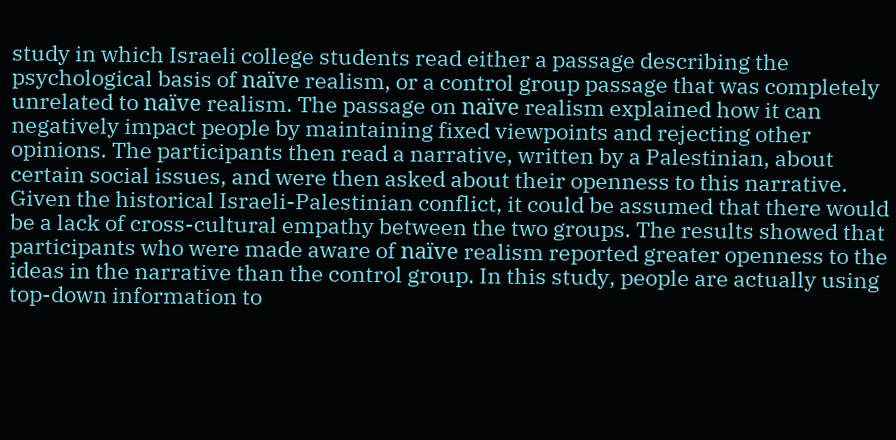study in which Israeli college students read either a passage describing the psychological basis of naïve realism, or a control group passage that was completely unrelated to naïve realism. The passage on naïve realism explained how it can negatively impact people by maintaining fixed viewpoints and rejecting other opinions. The participants then read a narrative, written by a Palestinian, about certain social issues, and were then asked about their openness to this narrative. Given the historical Israeli-Palestinian conflict, it could be assumed that there would be a lack of cross-cultural empathy between the two groups. The results showed that participants who were made aware of naïve realism reported greater openness to the ideas in the narrative than the control group. In this study, people are actually using top-down information to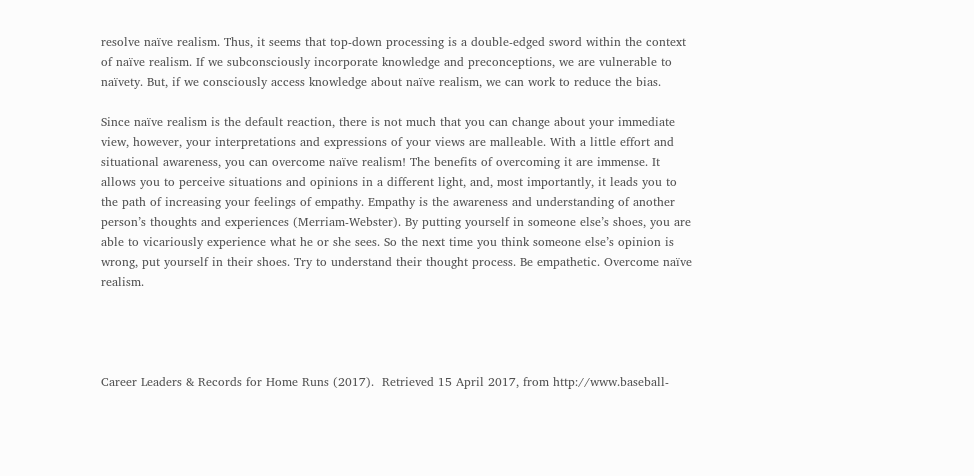resolve naïve realism. Thus, it seems that top-down processing is a double-edged sword within the context of naïve realism. If we subconsciously incorporate knowledge and preconceptions, we are vulnerable to naïvety. But, if we consciously access knowledge about naïve realism, we can work to reduce the bias.

Since naïve realism is the default reaction, there is not much that you can change about your immediate view, however, your interpretations and expressions of your views are malleable. With a little effort and situational awareness, you can overcome naïve realism! The benefits of overcoming it are immense. It allows you to perceive situations and opinions in a different light, and, most importantly, it leads you to the path of increasing your feelings of empathy. Empathy is the awareness and understanding of another person’s thoughts and experiences (Merriam-Webster). By putting yourself in someone else’s shoes, you are able to vicariously experience what he or she sees. So the next time you think someone else’s opinion is wrong, put yourself in their shoes. Try to understand their thought process. Be empathetic. Overcome naïve realism.




Career Leaders & Records for Home Runs (2017).  Retrieved 15 April 2017, from http://www.baseball-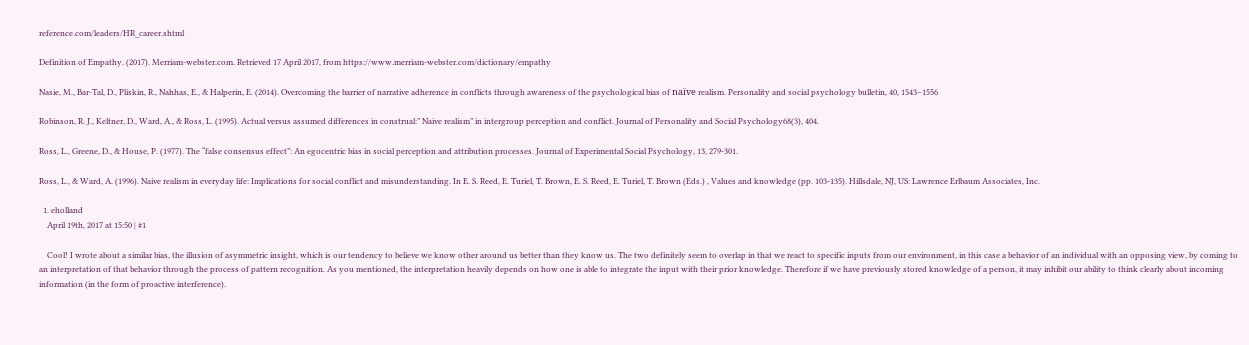reference.com/leaders/HR_career.shtml

Definition of Empathy. (2017). Merriam-webster.com. Retrieved 17 April 2017, from https://www.merriam-webster.com/dictionary/empathy

Nasie, M., Bar-Tal, D., Pliskin, R., Nahhas, E., & Halperin, E. (2014). Overcoming the barrier of narrative adherence in conflicts through awareness of the psychological bias of naïve realism. Personality and social psychology bulletin, 40, 1543–1556

Robinson, R. J., Keltner, D., Ward, A., & Ross, L. (1995). Actual versus assumed differences in construal:” Naive realism” in intergroup perception and conflict. Journal of Personality and Social Psychology68(3), 404.

Ross, L., Greene, D., & House, P. (1977). The “false consensus effect”: An egocentric bias in social perception and attribution processes. Journal of Experimental Social Psychology, 13, 279-301.

Ross, L., & Ward, A. (1996). Naive realism in everyday life: Implications for social conflict and misunderstanding. In E. S. Reed, E. Turiel, T. Brown, E. S. Reed, E. Turiel, T. Brown (Eds.) , Values and knowledge (pp. 103-135). Hillsdale, NJ, US: Lawrence Erlbaum Associates, Inc.

  1. eholland
    April 19th, 2017 at 15:50 | #1

    Cool! I wrote about a similar bias, the illusion of asymmetric insight, which is our tendency to believe we know other around us better than they know us. The two definitely seem to overlap in that we react to specific inputs from our environment, in this case a behavior of an individual with an opposing view, by coming to an interpretation of that behavior through the process of pattern recognition. As you mentioned, the interpretation heavily depends on how one is able to integrate the input with their prior knowledge. Therefore if we have previously stored knowledge of a person, it may inhibit our ability to think clearly about incoming information (in the form of proactive interference).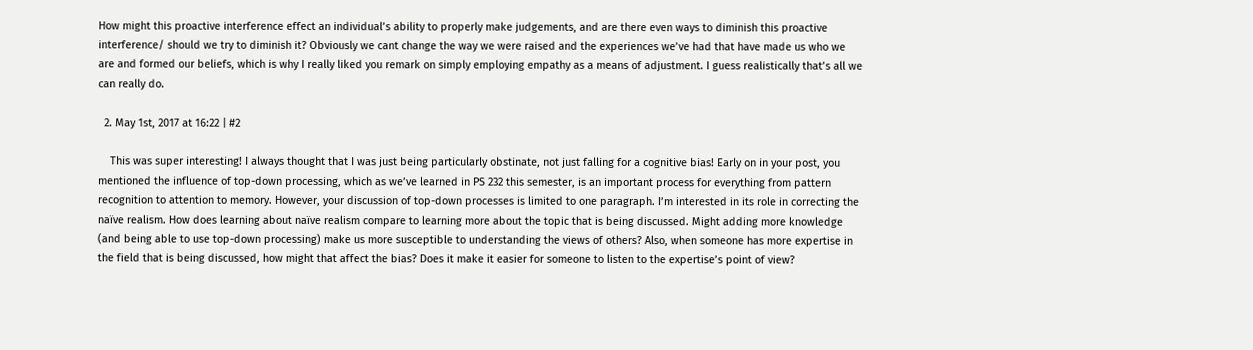How might this proactive interference effect an individual’s ability to properly make judgements, and are there even ways to diminish this proactive interference/ should we try to diminish it? Obviously we cant change the way we were raised and the experiences we’ve had that have made us who we are and formed our beliefs, which is why I really liked you remark on simply employing empathy as a means of adjustment. I guess realistically that’s all we can really do.

  2. May 1st, 2017 at 16:22 | #2

    This was super interesting! I always thought that I was just being particularly obstinate, not just falling for a cognitive bias! Early on in your post, you mentioned the influence of top-down processing, which as we’ve learned in PS 232 this semester, is an important process for everything from pattern recognition to attention to memory. However, your discussion of top-down processes is limited to one paragraph. I’m interested in its role in correcting the naïve realism. How does learning about naïve realism compare to learning more about the topic that is being discussed. Might adding more knowledge (and being able to use top-down processing) make us more susceptible to understanding the views of others? Also, when someone has more expertise in the field that is being discussed, how might that affect the bias? Does it make it easier for someone to listen to the expertise’s point of view?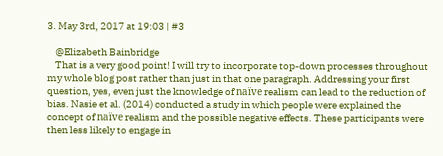3. May 3rd, 2017 at 19:03 | #3

    @Elizabeth Bainbridge
    That is a very good point! I will try to incorporate top-down processes throughout my whole blog post rather than just in that one paragraph. Addressing your first question, yes, even just the knowledge of naïve realism can lead to the reduction of bias. Nasie et al. (2014) conducted a study in which people were explained the concept of naïve realism and the possible negative effects. These participants were then less likely to engage in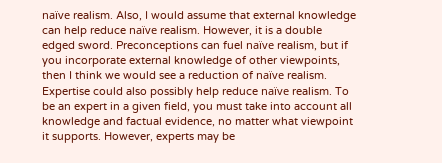naïve realism. Also, I would assume that external knowledge can help reduce naïve realism. However, it is a double edged sword. Preconceptions can fuel naïve realism, but if you incorporate external knowledge of other viewpoints, then I think we would see a reduction of naïve realism. Expertise could also possibly help reduce naïve realism. To be an expert in a given field, you must take into account all knowledge and factual evidence, no matter what viewpoint it supports. However, experts may be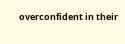overconfident in their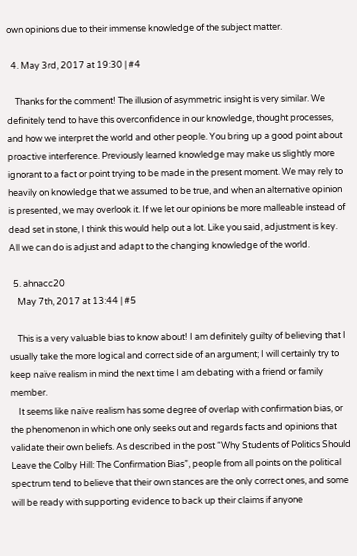own opinions due to their immense knowledge of the subject matter.

  4. May 3rd, 2017 at 19:30 | #4

    Thanks for the comment! The illusion of asymmetric insight is very similar. We definitely tend to have this overconfidence in our knowledge, thought processes, and how we interpret the world and other people. You bring up a good point about proactive interference. Previously learned knowledge may make us slightly more ignorant to a fact or point trying to be made in the present moment. We may rely to heavily on knowledge that we assumed to be true, and when an alternative opinion is presented, we may overlook it. If we let our opinions be more malleable instead of dead set in stone, I think this would help out a lot. Like you said, adjustment is key. All we can do is adjust and adapt to the changing knowledge of the world.

  5. ahnacc20
    May 7th, 2017 at 13:44 | #5

    This is a very valuable bias to know about! I am definitely guilty of believing that I usually take the more logical and correct side of an argument; I will certainly try to keep naïve realism in mind the next time I am debating with a friend or family member.
    It seems like naïve realism has some degree of overlap with confirmation bias, or the phenomenon in which one only seeks out and regards facts and opinions that validate their own beliefs. As described in the post “Why Students of Politics Should Leave the Colby Hill: The Confirmation Bias”, people from all points on the political spectrum tend to believe that their own stances are the only correct ones, and some will be ready with supporting evidence to back up their claims if anyone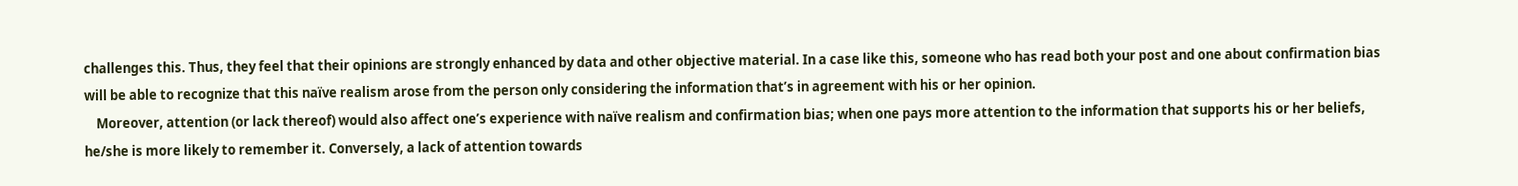challenges this. Thus, they feel that their opinions are strongly enhanced by data and other objective material. In a case like this, someone who has read both your post and one about confirmation bias will be able to recognize that this naïve realism arose from the person only considering the information that’s in agreement with his or her opinion.
    Moreover, attention (or lack thereof) would also affect one’s experience with naïve realism and confirmation bias; when one pays more attention to the information that supports his or her beliefs, he/she is more likely to remember it. Conversely, a lack of attention towards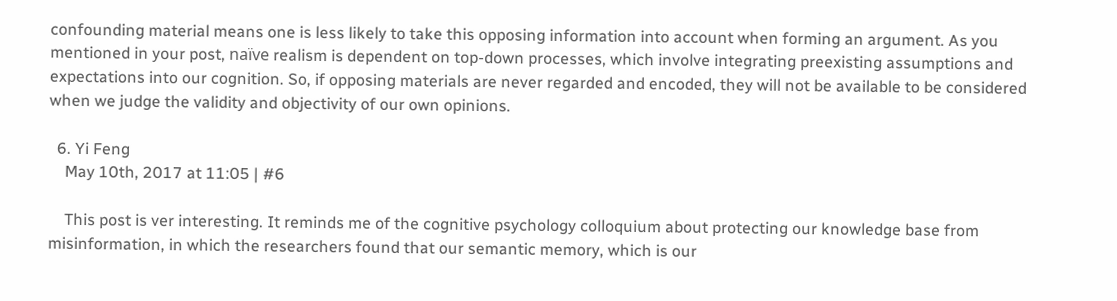confounding material means one is less likely to take this opposing information into account when forming an argument. As you mentioned in your post, naïve realism is dependent on top-down processes, which involve integrating preexisting assumptions and expectations into our cognition. So, if opposing materials are never regarded and encoded, they will not be available to be considered when we judge the validity and objectivity of our own opinions.

  6. Yi Feng
    May 10th, 2017 at 11:05 | #6

    This post is ver interesting. It reminds me of the cognitive psychology colloquium about protecting our knowledge base from misinformation, in which the researchers found that our semantic memory, which is our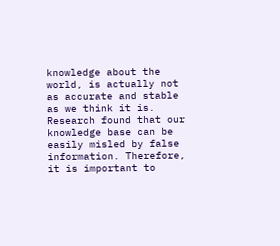knowledge about the world, is actually not as accurate and stable as we think it is. Research found that our knowledge base can be easily misled by false information. Therefore, it is important to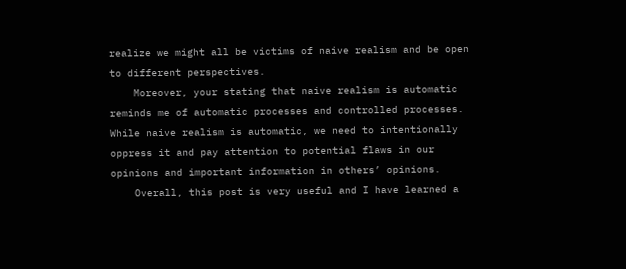realize we might all be victims of naive realism and be open to different perspectives.
    Moreover, your stating that naive realism is automatic reminds me of automatic processes and controlled processes. While naive realism is automatic, we need to intentionally oppress it and pay attention to potential flaws in our opinions and important information in others’ opinions.
    Overall, this post is very useful and I have learned a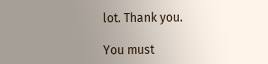lot. Thank you.

You must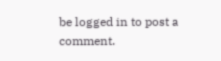be logged in to post a comment.